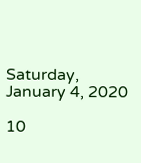Saturday, January 4, 2020

10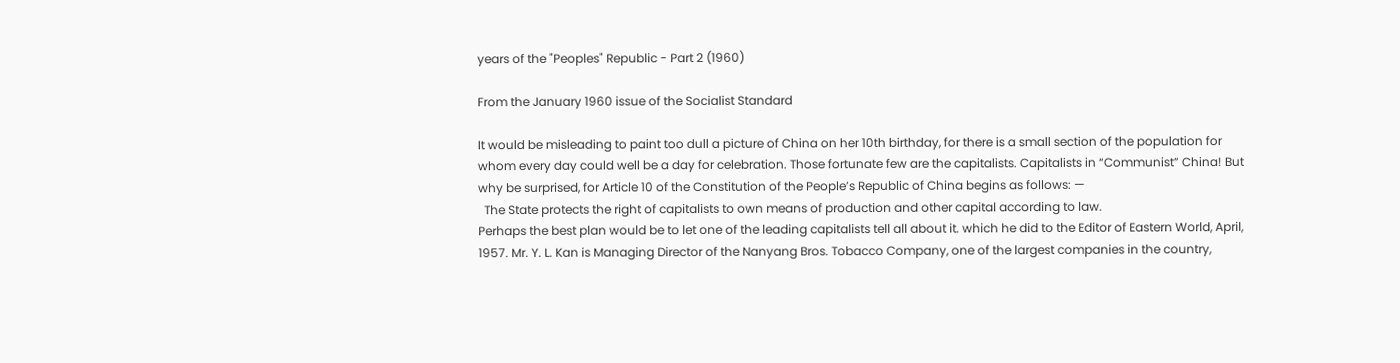years of the "Peoples" Republic - Part 2 (1960)

From the January 1960 issue of the Socialist Standard

It would be misleading to paint too dull a picture of China on her 10th birthday, for there is a small section of the population for whom every day could well be a day for celebration. Those fortunate few are the capitalists. Capitalists in “Communist” China! But why be surprised, for Article 10 of the Constitution of the People’s Republic of China begins as follows: —
  The State protects the right of capitalists to own means of production and other capital according to law.
Perhaps the best plan would be to let one of the leading capitalists tell all about it. which he did to the Editor of Eastern World, April, 1957. Mr. Y. L. Kan is Managing Director of the Nanyang Bros. Tobacco Company, one of the largest companies in the country,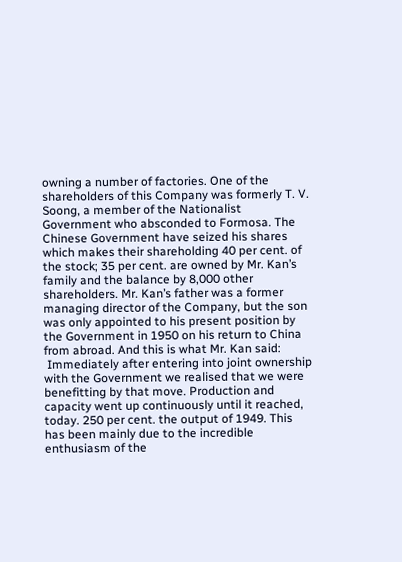owning a number of factories. One of the shareholders of this Company was formerly T. V. Soong, a member of the Nationalist Government who absconded to Formosa. The Chinese Government have seized his shares which makes their shareholding 40 per cent. of the stock; 35 per cent. are owned by Mr. Kan’s family and the balance by 8,000 other shareholders. Mr. Kan’s father was a former managing director of the Company, but the son was only appointed to his present position by the Government in 1950 on his return to China from abroad. And this is what Mr. Kan said:
 Immediately after entering into joint ownership with the Government we realised that we were benefitting by that move. Production and capacity went up continuously until it reached, today. 250 per cent. the output of 1949. This has been mainly due to the incredible enthusiasm of the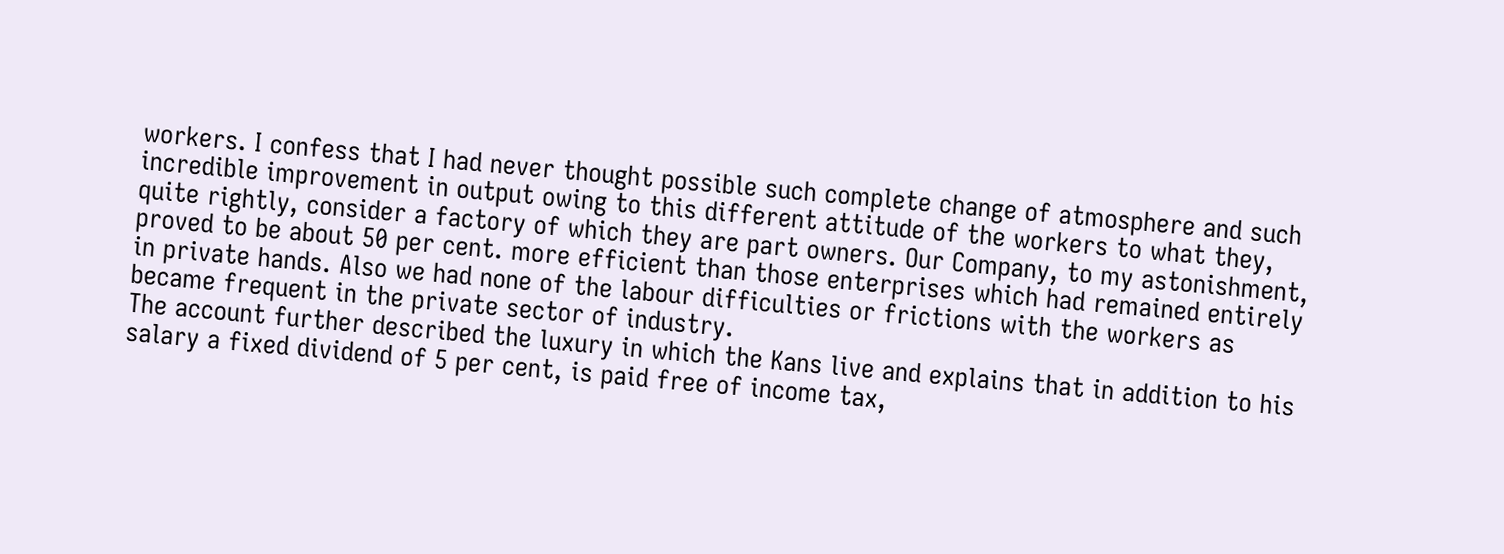workers. I confess that I had never thought possible such complete change of atmosphere and such incredible improvement in output owing to this different attitude of the workers to what they, quite rightly, consider a factory of which they are part owners. Our Company, to my astonishment, proved to be about 50 per cent. more efficient than those enterprises which had remained entirely in private hands. Also we had none of the labour difficulties or frictions with the workers as became frequent in the private sector of industry.
The account further described the luxury in which the Kans live and explains that in addition to his salary a fixed dividend of 5 per cent, is paid free of income tax,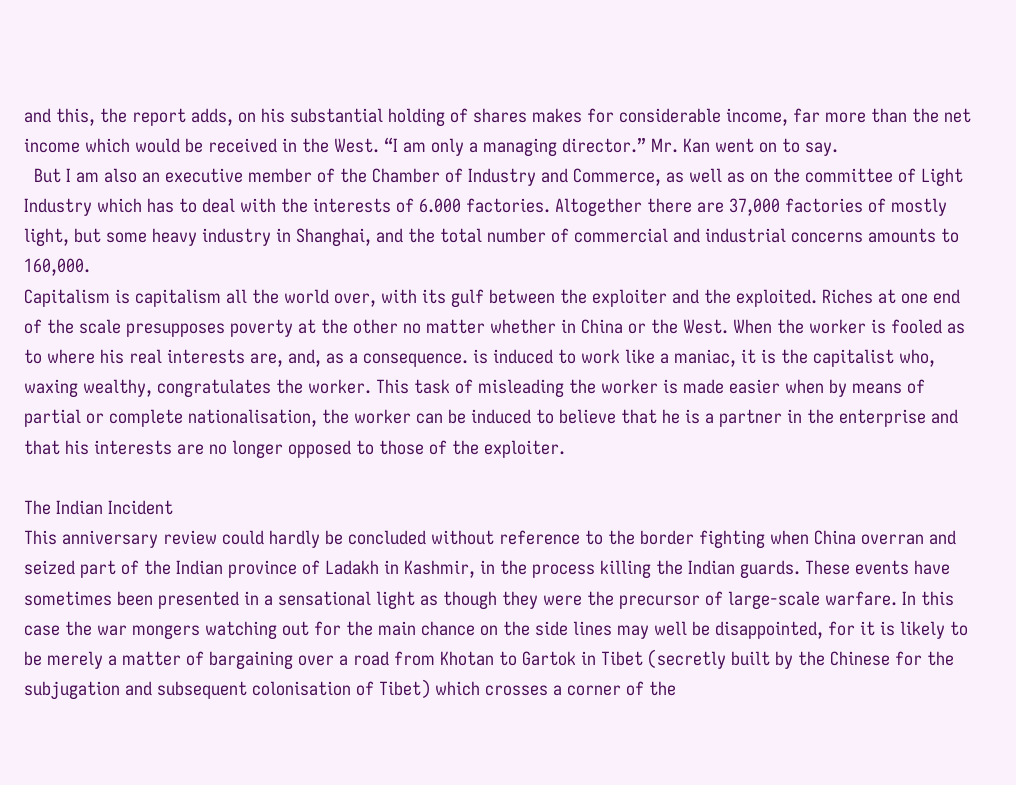and this, the report adds, on his substantial holding of shares makes for considerable income, far more than the net income which would be received in the West. “I am only a managing director.” Mr. Kan went on to say.
  But I am also an executive member of the Chamber of Industry and Commerce, as well as on the committee of Light Industry which has to deal with the interests of 6.000 factories. Altogether there are 37,000 factories of mostly light, but some heavy industry in Shanghai, and the total number of commercial and industrial concerns amounts to 160,000.
Capitalism is capitalism all the world over, with its gulf between the exploiter and the exploited. Riches at one end of the scale presupposes poverty at the other no matter whether in China or the West. When the worker is fooled as to where his real interests are, and, as a consequence. is induced to work like a maniac, it is the capitalist who, waxing wealthy, congratulates the worker. This task of misleading the worker is made easier when by means of partial or complete nationalisation, the worker can be induced to believe that he is a partner in the enterprise and that his interests are no longer opposed to those of the exploiter.

The Indian Incident
This anniversary review could hardly be concluded without reference to the border fighting when China overran and seized part of the Indian province of Ladakh in Kashmir, in the process killing the Indian guards. These events have sometimes been presented in a sensational light as though they were the precursor of large-scale warfare. In this case the war mongers watching out for the main chance on the side lines may well be disappointed, for it is likely to be merely a matter of bargaining over a road from Khotan to Gartok in Tibet (secretly built by the Chinese for the subjugation and subsequent colonisation of Tibet) which crosses a corner of the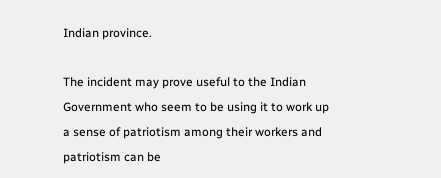Indian province.

The incident may prove useful to the Indian Government who seem to be using it to work up a sense of patriotism among their workers and patriotism can be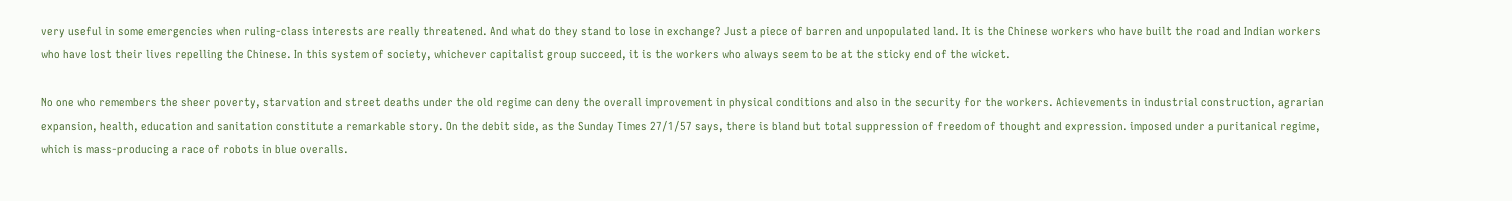very useful in some emergencies when ruling-class interests are really threatened. And what do they stand to lose in exchange? Just a piece of barren and unpopulated land. It is the Chinese workers who have built the road and Indian workers who have lost their lives repelling the Chinese. In this system of society, whichever capitalist group succeed, it is the workers who always seem to be at the sticky end of the wicket.

No one who remembers the sheer poverty, starvation and street deaths under the old regime can deny the overall improvement in physical conditions and also in the security for the workers. Achievements in industrial construction, agrarian expansion, health, education and sanitation constitute a remarkable story. On the debit side, as the Sunday Times 27/1/57 says, there is bland but total suppression of freedom of thought and expression. imposed under a puritanical regime, which is mass-producing a race of robots in blue overalls.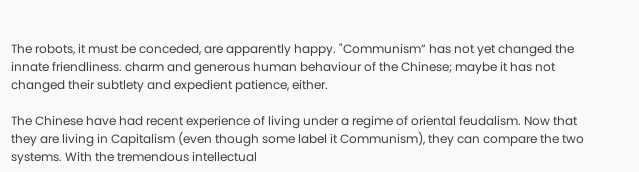The robots, it must be conceded, are apparently happy. "Communism” has not yet changed the innate friendliness. charm and generous human behaviour of the Chinese; maybe it has not changed their subtlety and expedient patience, either.

The Chinese have had recent experience of living under a regime of oriental feudalism. Now that they are living in Capitalism (even though some label it Communism), they can compare the two systems. With the tremendous intellectual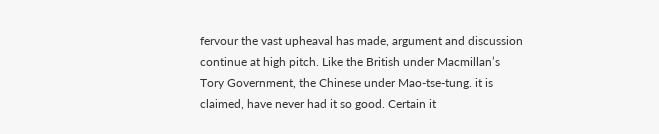fervour the vast upheaval has made, argument and discussion continue at high pitch. Like the British under Macmillan’s Tory Government, the Chinese under Mao-tse-tung. it is claimed, have never had it so good. Certain it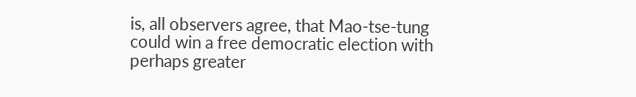is, all observers agree, that Mao-tse-tung could win a free democratic election with perhaps greater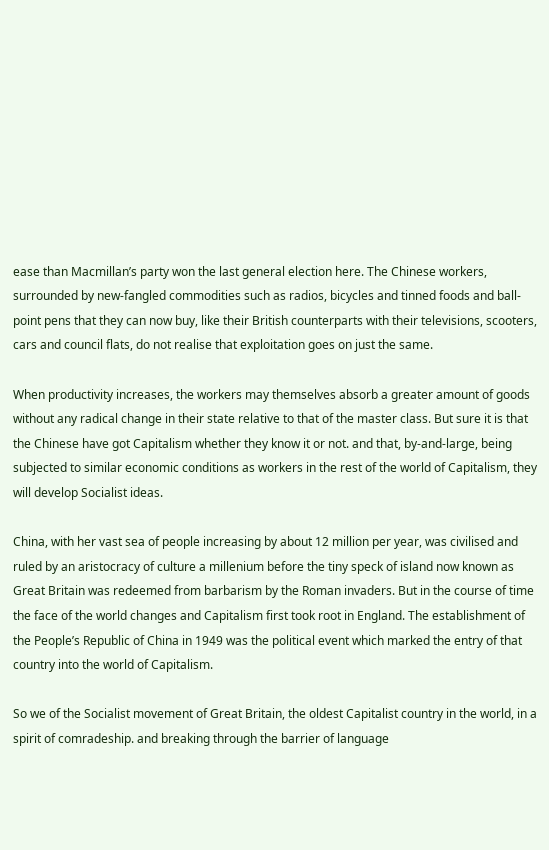ease than Macmillan’s party won the last general election here. The Chinese workers, surrounded by new-fangled commodities such as radios, bicycles and tinned foods and ball-point pens that they can now buy, like their British counterparts with their televisions, scooters, cars and council flats, do not realise that exploitation goes on just the same.

When productivity increases, the workers may themselves absorb a greater amount of goods without any radical change in their state relative to that of the master class. But sure it is that the Chinese have got Capitalism whether they know it or not. and that, by-and-large, being subjected to similar economic conditions as workers in the rest of the world of Capitalism, they will develop Socialist ideas.

China, with her vast sea of people increasing by about 12 million per year, was civilised and ruled by an aristocracy of culture a millenium before the tiny speck of island now known as Great Britain was redeemed from barbarism by the Roman invaders. But in the course of time the face of the world changes and Capitalism first took root in England. The establishment of the People’s Republic of China in 1949 was the political event which marked the entry of that country into the world of Capitalism.

So we of the Socialist movement of Great Britain, the oldest Capitalist country in the world, in a spirit of comradeship. and breaking through the barrier of language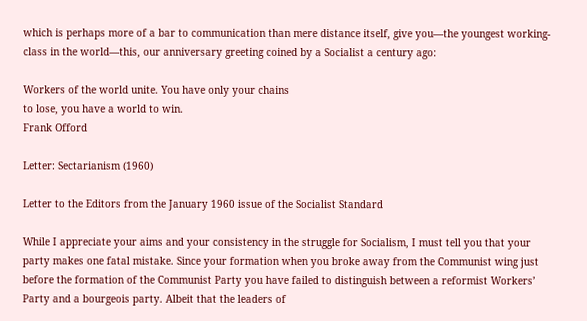which is perhaps more of a bar to communication than mere distance itself, give you—the youngest working-class in the world—this, our anniversary greeting coined by a Socialist a century ago:

Workers of the world unite. You have only your chains
to lose, you have a world to win.
Frank Offord

Letter: Sectarianism (1960)

Letter to the Editors from the January 1960 issue of the Socialist Standard

While I appreciate your aims and your consistency in the struggle for Socialism, I must tell you that your party makes one fatal mistake. Since your formation when you broke away from the Communist wing just before the formation of the Communist Party you have failed to distinguish between a reformist Workers’ Party and a bourgeois party. Albeit that the leaders of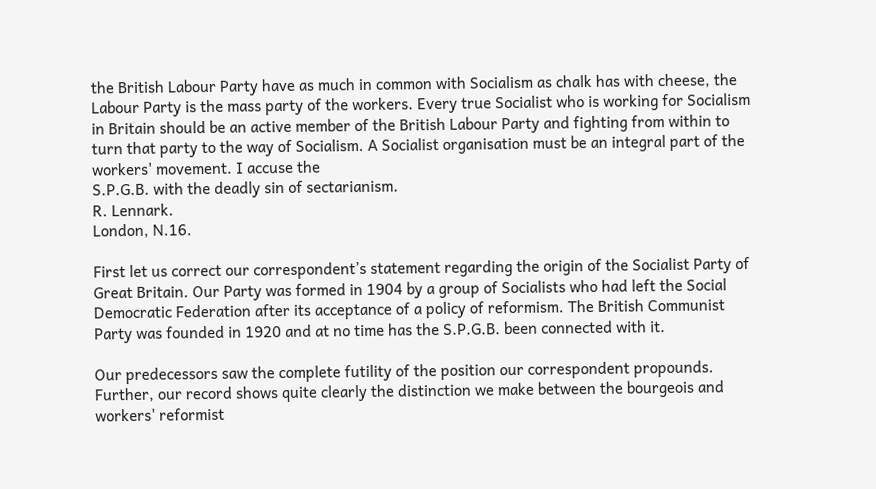the British Labour Party have as much in common with Socialism as chalk has with cheese, the Labour Party is the mass party of the workers. Every true Socialist who is working for Socialism in Britain should be an active member of the British Labour Party and fighting from within to turn that party to the way of Socialism. A Socialist organisation must be an integral part of the workers' movement. I accuse the
S.P.G.B. with the deadly sin of sectarianism.
R. Lennark.
London, N.16.

First let us correct our correspondent’s statement regarding the origin of the Socialist Party of Great Britain. Our Party was formed in 1904 by a group of Socialists who had left the Social Democratic Federation after its acceptance of a policy of reformism. The British Communist Party was founded in 1920 and at no time has the S.P.G.B. been connected with it.

Our predecessors saw the complete futility of the position our correspondent propounds. Further, our record shows quite clearly the distinction we make between the bourgeois and workers' reformist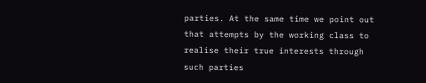parties. At the same time we point out that attempts by the working class to realise their true interests through such parties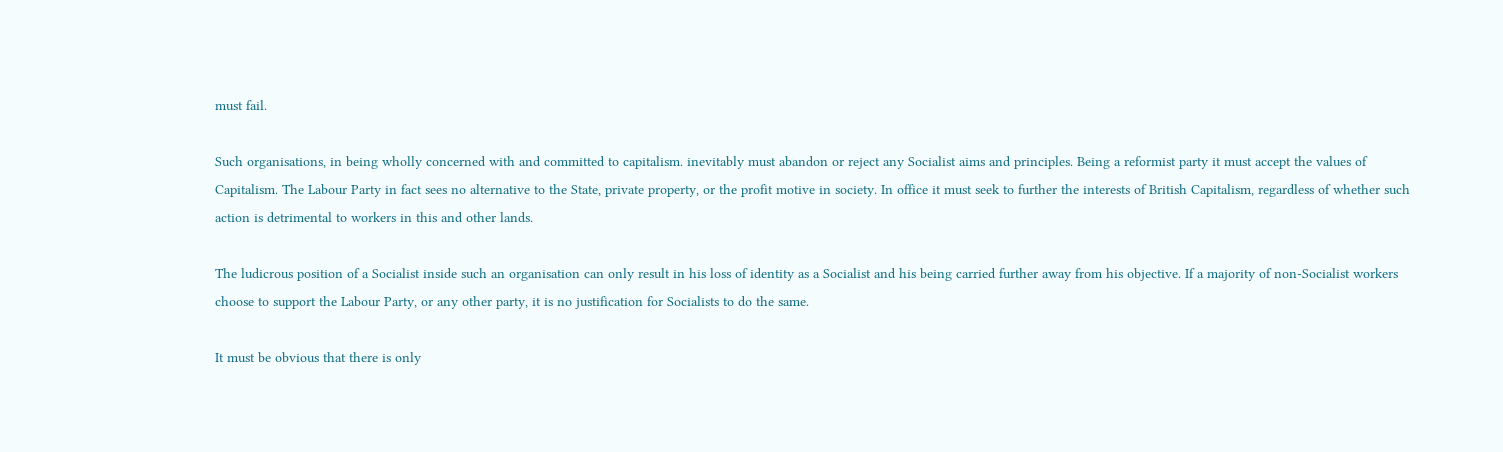must fail.

Such organisations, in being wholly concerned with and committed to capitalism. inevitably must abandon or reject any Socialist aims and principles. Being a reformist party it must accept the values of Capitalism. The Labour Party in fact sees no alternative to the State, private property, or the profit motive in society. In office it must seek to further the interests of British Capitalism, regardless of whether such action is detrimental to workers in this and other lands.

The ludicrous position of a Socialist inside such an organisation can only result in his loss of identity as a Socialist and his being carried further away from his objective. If a majority of non-Socialist workers choose to support the Labour Party, or any other party, it is no justification for Socialists to do the same.

It must be obvious that there is only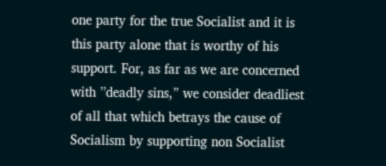one party for the true Socialist and it is this party alone that is worthy of his support. For, as far as we are concerned with ’’deadly sins,” we consider deadliest of all that which betrays the cause of Socialism by supporting non Socialist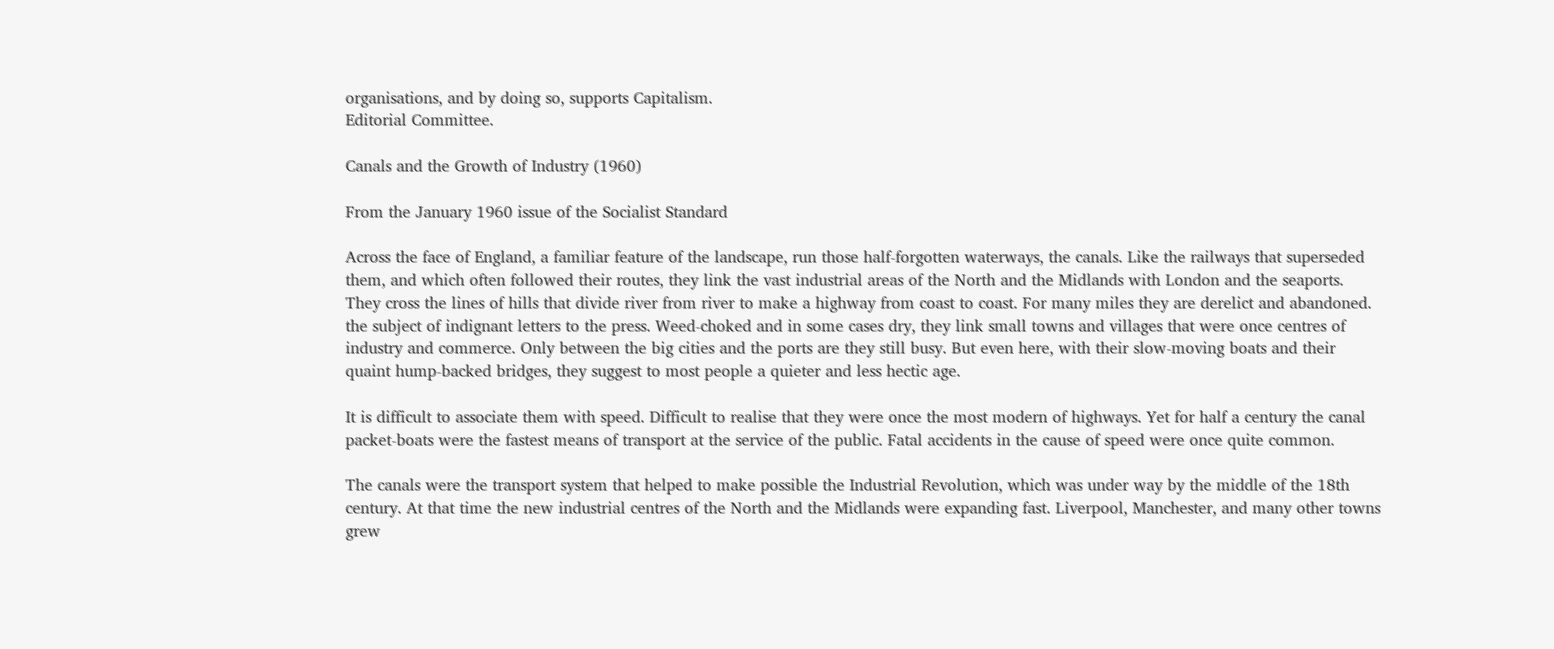organisations, and by doing so, supports Capitalism.
Editorial Committee.

Canals and the Growth of Industry (1960)

From the January 1960 issue of the Socialist Standard

Across the face of England, a familiar feature of the landscape, run those half-forgotten waterways, the canals. Like the railways that superseded them, and which often followed their routes, they link the vast industrial areas of the North and the Midlands with London and the seaports. They cross the lines of hills that divide river from river to make a highway from coast to coast. For many miles they are derelict and abandoned. the subject of indignant letters to the press. Weed-choked and in some cases dry, they link small towns and villages that were once centres of industry and commerce. Only between the big cities and the ports are they still busy. But even here, with their slow-moving boats and their quaint hump-backed bridges, they suggest to most people a quieter and less hectic age.

It is difficult to associate them with speed. Difficult to realise that they were once the most modern of highways. Yet for half a century the canal packet-boats were the fastest means of transport at the service of the public. Fatal accidents in the cause of speed were once quite common.

The canals were the transport system that helped to make possible the Industrial Revolution, which was under way by the middle of the 18th century. At that time the new industrial centres of the North and the Midlands were expanding fast. Liverpool, Manchester, and many other towns grew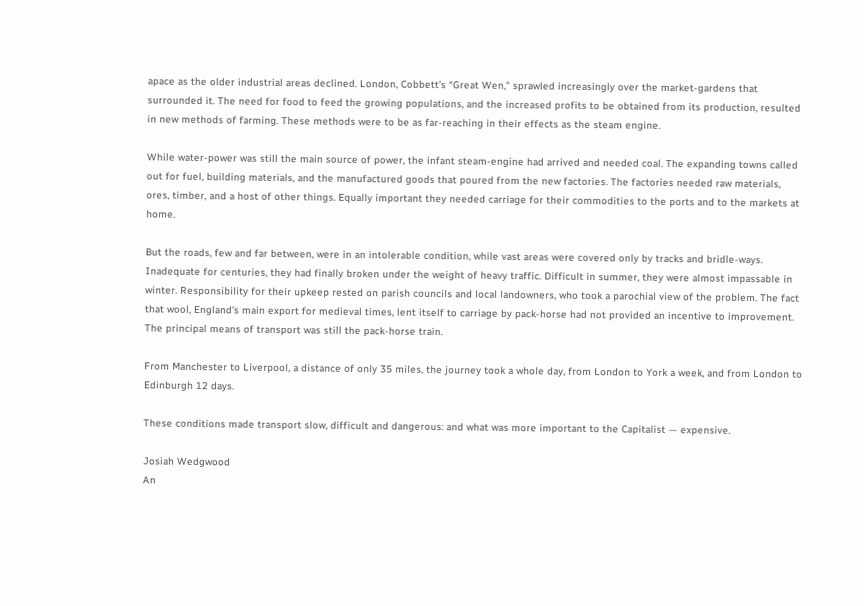apace as the older industrial areas declined. London, Cobbett’s “Great Wen," sprawled increasingly over the market-gardens that surrounded it. The need for food to feed the growing populations, and the increased profits to be obtained from its production, resulted in new methods of farming. These methods were to be as far-reaching in their effects as the steam engine.

While water-power was still the main source of power, the infant steam-engine had arrived and needed coal. The expanding towns called out for fuel, building materials, and the manufactured goods that poured from the new factories. The factories needed raw materials, ores, timber, and a host of other things. Equally important they needed carriage for their commodities to the ports and to the markets at home.

But the roads, few and far between, were in an intolerable condition, while vast areas were covered only by tracks and bridle-ways. Inadequate for centuries, they had finally broken under the weight of heavy traffic. Difficult in summer, they were almost impassable in winter. Responsibility for their upkeep rested on parish councils and local landowners, who took a parochial view of the problem. The fact that wool, England's main export for medieval times, lent itself to carriage by pack-horse had not provided an incentive to improvement. The principal means of transport was still the pack-horse train.

From Manchester to Liverpool, a distance of only 35 miles, the journey took a whole day, from London to York a week, and from London to Edinburgh 12 days.

These conditions made transport slow, difficult and dangerous: and what was more important to the Capitalist — expensive.

Josiah Wedgwood
An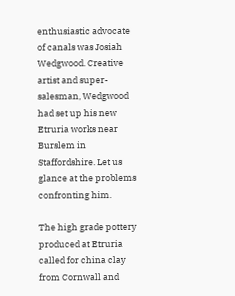enthusiastic advocate of canals was Josiah Wedgwood. Creative artist and super-salesman, Wedgwood had set up his new Etruria works near Burslem in Staffordshire. Let us glance at the problems confronting him.

The high grade pottery produced at Etruria called for china clay from Cornwall and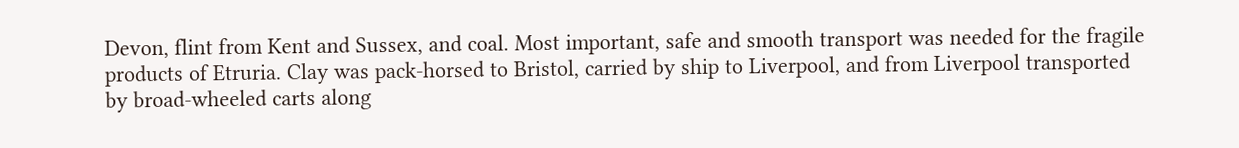Devon, flint from Kent and Sussex, and coal. Most important, safe and smooth transport was needed for the fragile products of Etruria. Clay was pack-horsed to Bristol, carried by ship to Liverpool, and from Liverpool transported by broad-wheeled carts along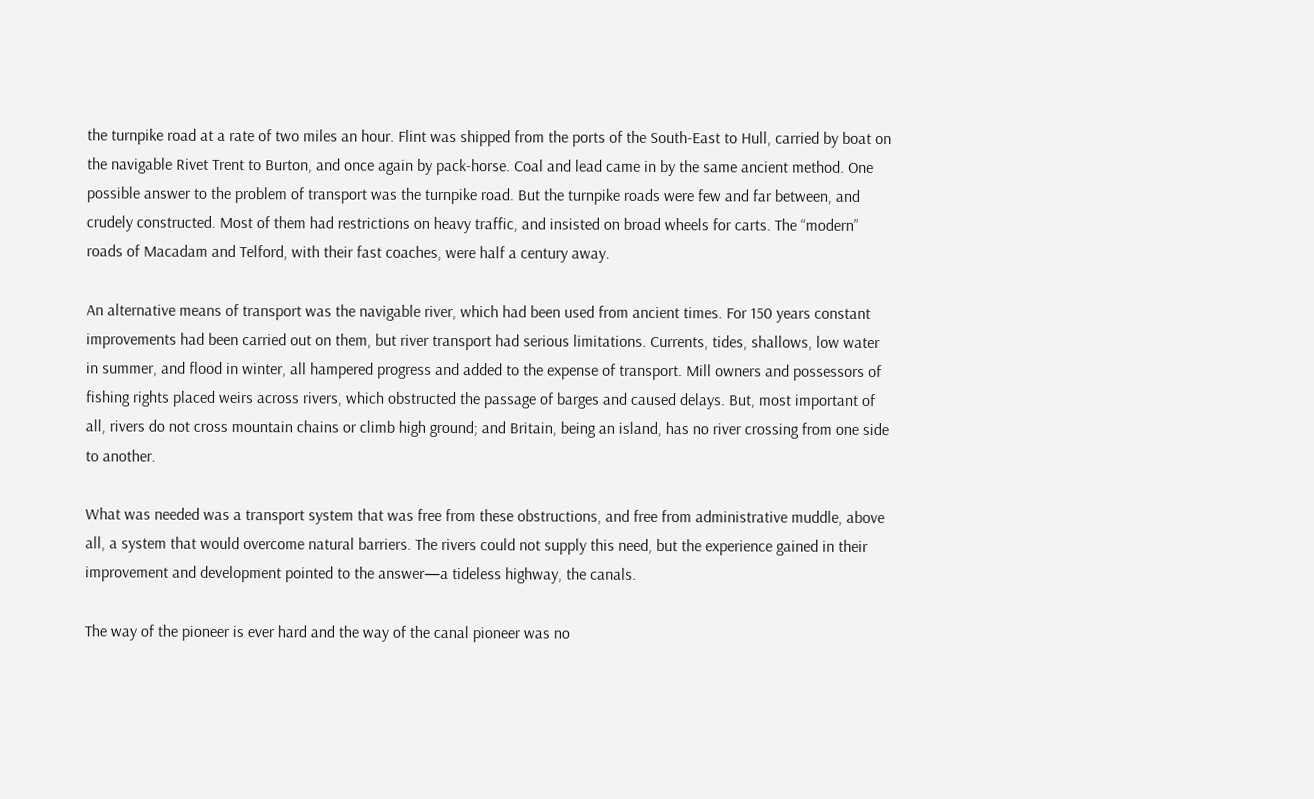the turnpike road at a rate of two miles an hour. Flint was shipped from the ports of the South-East to Hull, carried by boat on the navigable Rivet Trent to Burton, and once again by pack-horse. Coal and lead came in by the same ancient method. One possible answer to the problem of transport was the turnpike road. But the turnpike roads were few and far between, and crudely constructed. Most of them had restrictions on heavy traffic, and insisted on broad wheels for carts. The “modern” roads of Macadam and Telford, with their fast coaches, were half a century away.

An alternative means of transport was the navigable river, which had been used from ancient times. For 150 years constant improvements had been carried out on them, but river transport had serious limitations. Currents, tides, shallows, low water in summer, and flood in winter, all hampered progress and added to the expense of transport. Mill owners and possessors of fishing rights placed weirs across rivers, which obstructed the passage of barges and caused delays. But, most important of all, rivers do not cross mountain chains or climb high ground; and Britain, being an island, has no river crossing from one side to another.

What was needed was a transport system that was free from these obstructions, and free from administrative muddle, above all, a system that would overcome natural barriers. The rivers could not supply this need, but the experience gained in their improvement and development pointed to the answer—a tideless highway, the canals.

The way of the pioneer is ever hard and the way of the canal pioneer was no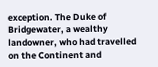exception. The Duke of Bridgewater, a wealthy landowner, who had travelled on the Continent and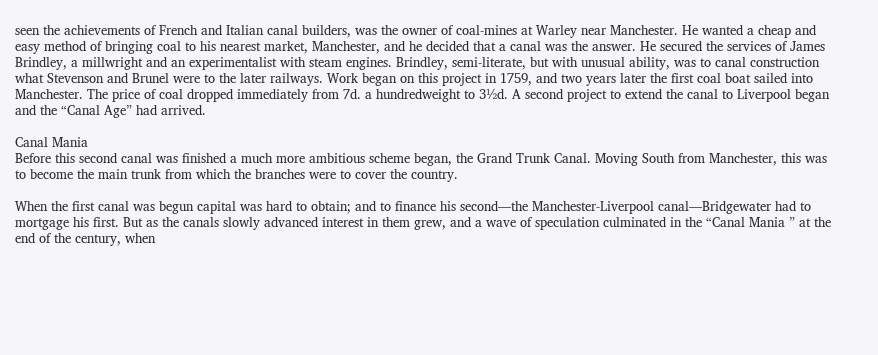seen the achievements of French and Italian canal builders, was the owner of coal-mines at Warley near Manchester. He wanted a cheap and easy method of bringing coal to his nearest market, Manchester, and he decided that a canal was the answer. He secured the services of James Brindley, a millwright and an experimentalist with steam engines. Brindley, semi-literate, but with unusual ability, was to canal construction what Stevenson and Brunel were to the later railways. Work began on this project in 1759, and two years later the first coal boat sailed into Manchester. The price of coal dropped immediately from 7d. a hundredweight to 3½d. A second project to extend the canal to Liverpool began and the “Canal Age” had arrived.

Canal Mania
Before this second canal was finished a much more ambitious scheme began, the Grand Trunk Canal. Moving South from Manchester, this was to become the main trunk from which the branches were to cover the country.

When the first canal was begun capital was hard to obtain; and to finance his second—the Manchester-Liverpool canal—Bridgewater had to mortgage his first. But as the canals slowly advanced interest in them grew, and a wave of speculation culminated in the “Canal Mania ” at the end of the century, when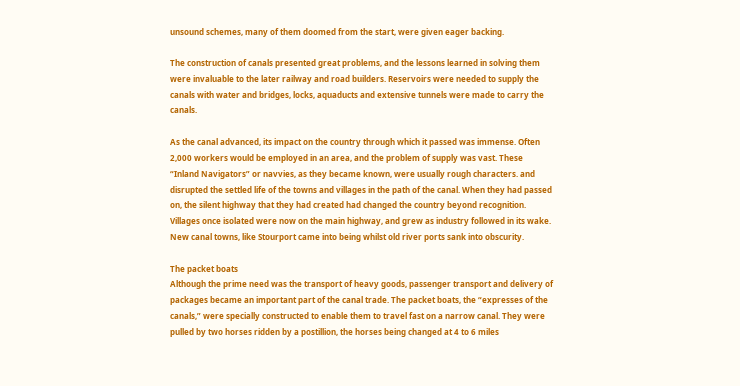unsound schemes, many of them doomed from the start, were given eager backing.

The construction of canals presented great problems, and the lessons learned in solving them were invaluable to the later railway and road builders. Reservoirs were needed to supply the canals with water and bridges, locks, aquaducts and extensive tunnels were made to carry the canals.

As the canal advanced, its impact on the country through which it passed was immense. Often 2,000 workers would be employed in an area, and the problem of supply was vast. These “Inland Navigators” or navvies, as they became known, were usually rough characters. and disrupted the settled life of the towns and villages in the path of the canal. When they had passed on, the silent highway that they had created had changed the country beyond recognition. Villages once isolated were now on the main highway, and grew as industry followed in its wake. New canal towns, like Stourport came into being whilst old river ports sank into obscurity.

The packet boats
Although the prime need was the transport of heavy goods, passenger transport and delivery of packages became an important part of the canal trade. The packet boats, the “expresses of the canals,” were specially constructed to enable them to travel fast on a narrow canal. They were pulled by two horses ridden by a postillion, the horses being changed at 4 to 6 miles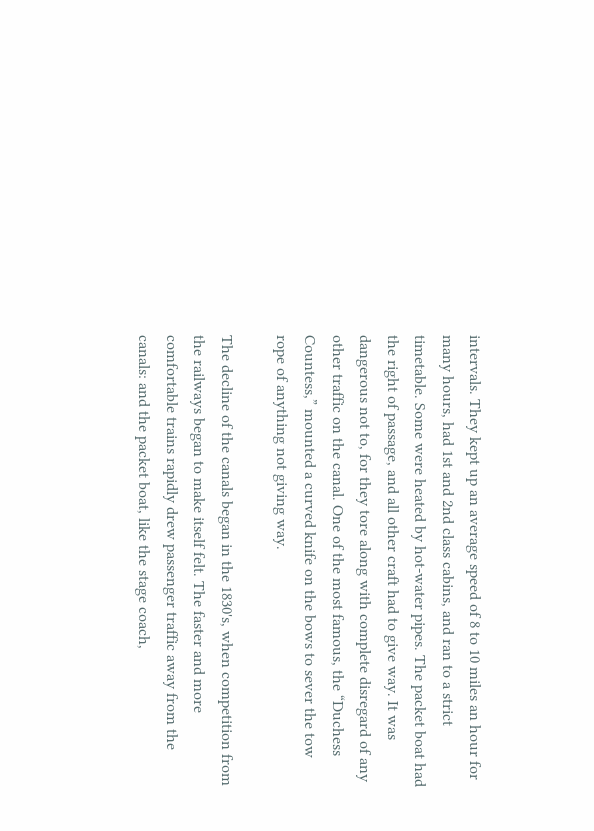intervals. They kept up an average speed of 8 to 10 miles an hour for many hours, had 1st and 2nd class cabins, and ran to a strict timetable. Some were heated by hot-water pipes. The packet boat had the right of passage, and all other craft had to give way. It was dangerous not to, for they tore along with complete disregard of any other traffic on the canal. One of the most famous, the “Duchess Countess,” mounted a curved knife on the bows to sever the tow rope of anything not giving way.

The decline of the canals began in the 1830's, when competition from the railways began to make itself felt. The faster and more comfortable trains rapidly drew passenger traffic away from the canals: and the packet boat, like the stage coach,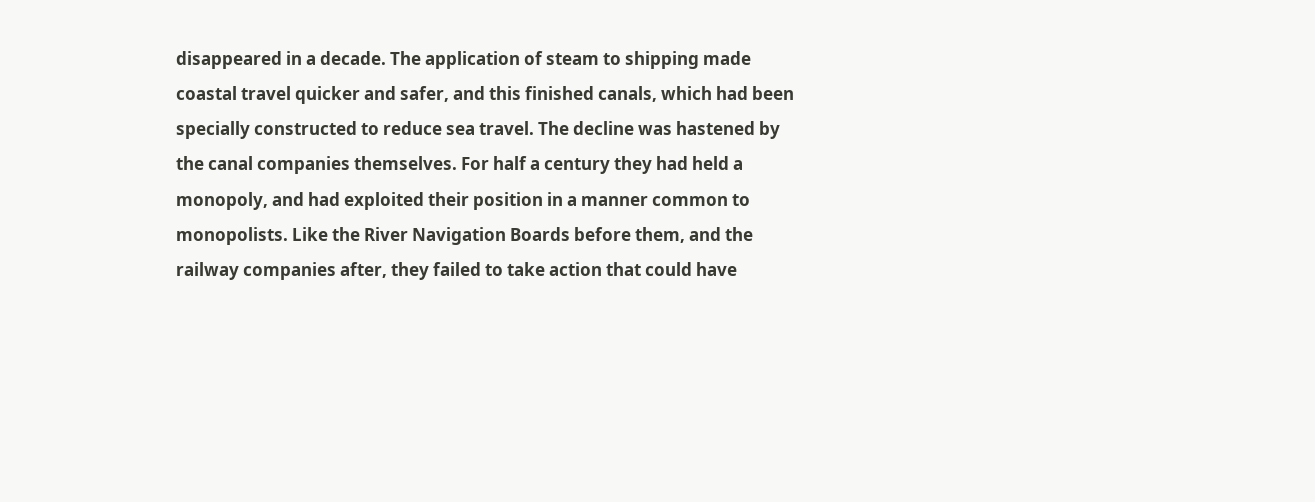disappeared in a decade. The application of steam to shipping made coastal travel quicker and safer, and this finished canals, which had been specially constructed to reduce sea travel. The decline was hastened by the canal companies themselves. For half a century they had held a monopoly, and had exploited their position in a manner common to monopolists. Like the River Navigation Boards before them, and the railway companies after, they failed to take action that could have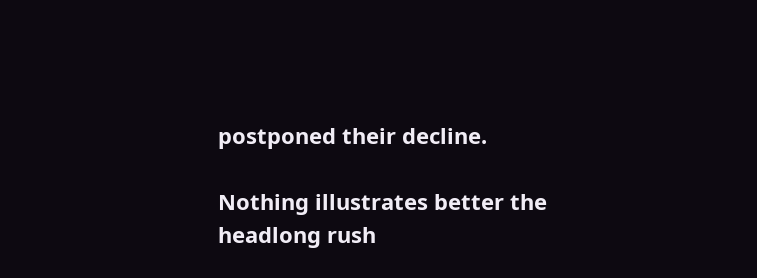postponed their decline.

Nothing illustrates better the headlong rush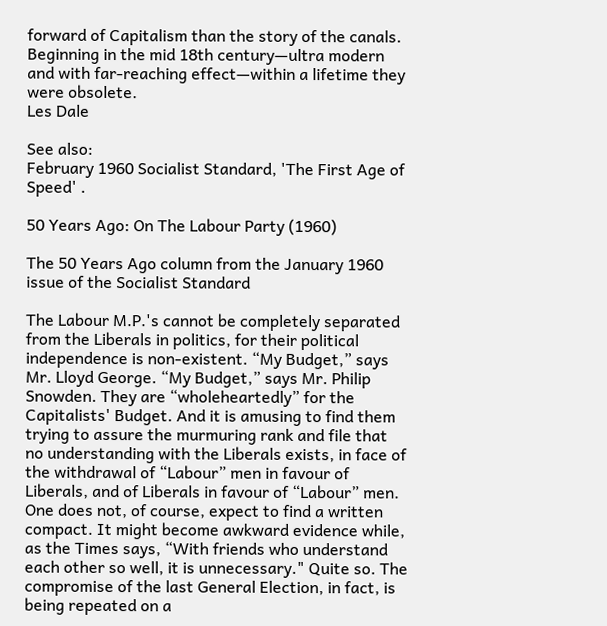forward of Capitalism than the story of the canals. Beginning in the mid 18th century—ultra modern and with far-reaching effect—within a lifetime they were obsolete.
Les Dale

See also:
February 1960 Socialist Standard, 'The First Age of Speed' .

50 Years Ago: On The Labour Party (1960)

The 50 Years Ago column from the January 1960 issue of the Socialist Standard

The Labour M.P.'s cannot be completely separated from the Liberals in politics, for their political independence is non-existent. “My Budget,” says Mr. Lloyd George. “My Budget,” says Mr. Philip Snowden. They are “wholeheartedly” for the Capitalists' Budget. And it is amusing to find them trying to assure the murmuring rank and file that no understanding with the Liberals exists, in face of the withdrawal of “Labour” men in favour of Liberals, and of Liberals in favour of “Labour” men. One does not, of course, expect to find a written compact. It might become awkward evidence while, as the Times says, “With friends who understand each other so well, it is unnecessary." Quite so. The compromise of the last General Election, in fact, is being repeated on a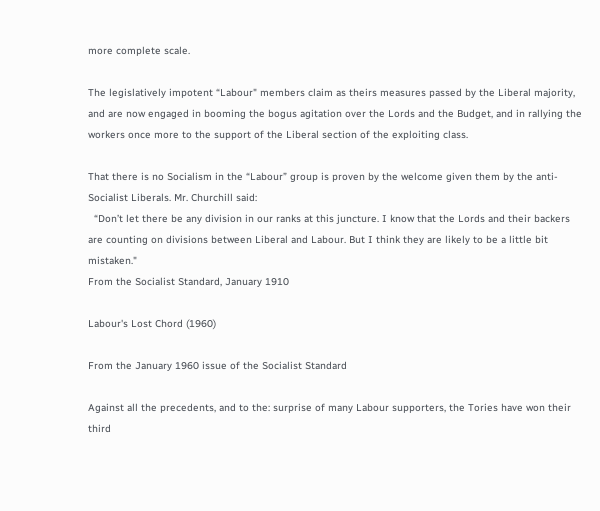more complete scale.

The legislatively impotent “Labour" members claim as theirs measures passed by the Liberal majority, and are now engaged in booming the bogus agitation over the Lords and the Budget, and in rallying the workers once more to the support of the Liberal section of the exploiting class.

That there is no Socialism in the “Labour” group is proven by the welcome given them by the anti-Socialist Liberals. Mr. Churchill said:
  “Don’t let there be any division in our ranks at this juncture. I know that the Lords and their backers are counting on divisions between Liberal and Labour. But I think they are likely to be a little bit mistaken."
From the Socialist Standard, January 1910

Labour's Lost Chord (1960)

From the January 1960 issue of the Socialist Standard

Against all the precedents, and to the: surprise of many Labour supporters, the Tories have won their third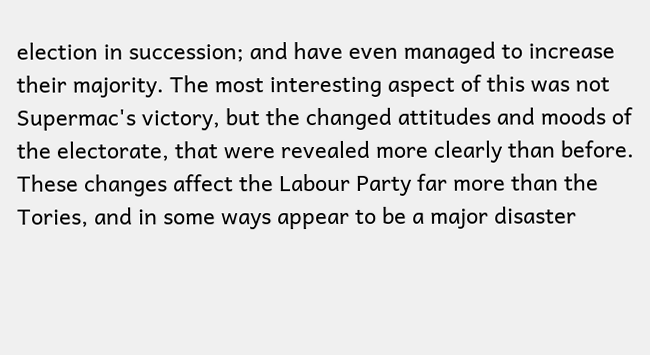election in succession; and have even managed to increase their majority. The most interesting aspect of this was not Supermac's victory, but the changed attitudes and moods of the electorate, that were revealed more clearly than before. These changes affect the Labour Party far more than the Tories, and in some ways appear to be a major disaster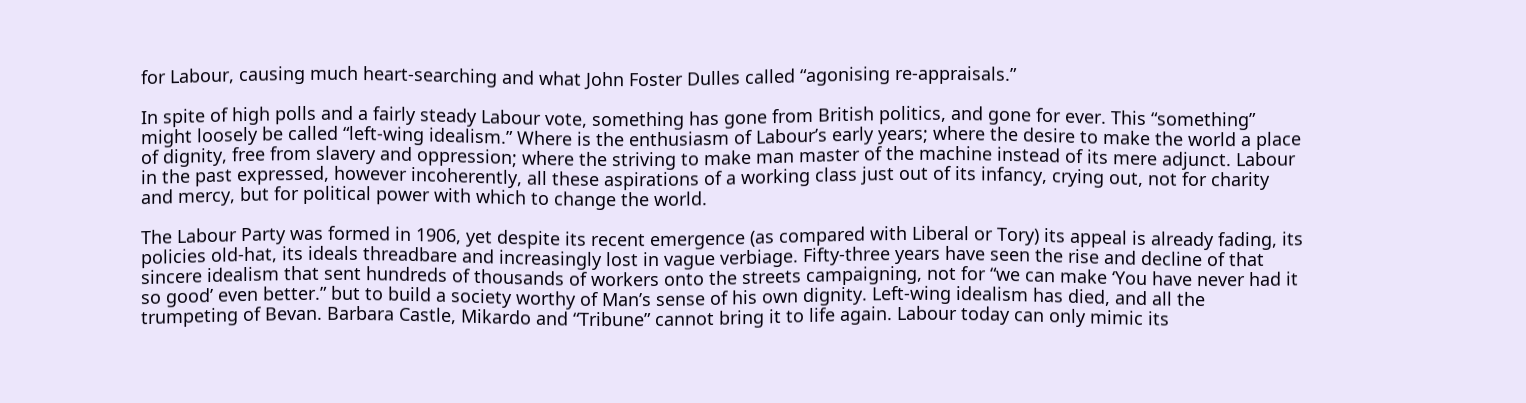for Labour, causing much heart-searching and what John Foster Dulles called “agonising re-appraisals.”

In spite of high polls and a fairly steady Labour vote, something has gone from British politics, and gone for ever. This “something” might loosely be called “left-wing idealism.” Where is the enthusiasm of Labour’s early years; where the desire to make the world a place of dignity, free from slavery and oppression; where the striving to make man master of the machine instead of its mere adjunct. Labour in the past expressed, however incoherently, all these aspirations of a working class just out of its infancy, crying out, not for charity and mercy, but for political power with which to change the world.

The Labour Party was formed in 1906, yet despite its recent emergence (as compared with Liberal or Tory) its appeal is already fading, its policies old-hat, its ideals threadbare and increasingly lost in vague verbiage. Fifty-three years have seen the rise and decline of that sincere idealism that sent hundreds of thousands of workers onto the streets campaigning, not for “we can make ‘You have never had it so good’ even better.” but to build a society worthy of Man’s sense of his own dignity. Left-wing idealism has died, and all the trumpeting of Bevan. Barbara Castle, Mikardo and “Tribune” cannot bring it to life again. Labour today can only mimic its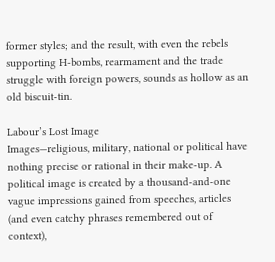former styles; and the result, with even the rebels supporting H-bombs, rearmament and the trade struggle with foreign powers, sounds as hollow as an old biscuit-tin.

Labour’s Lost Image
Images—religious, military, national or political have nothing precise or rational in their make-up. A political image is created by a thousand-and-one vague impressions gained from speeches, articles (and even catchy phrases remembered out of context),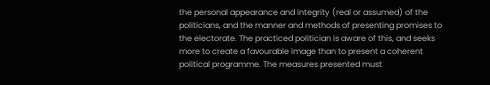the personal appearance and integrity (real or assumed) of the politicians, and the manner and methods of presenting promises to the electorate. The practiced politician is aware of this, and seeks more to create a favourable image than to present a coherent political programme. The measures presented must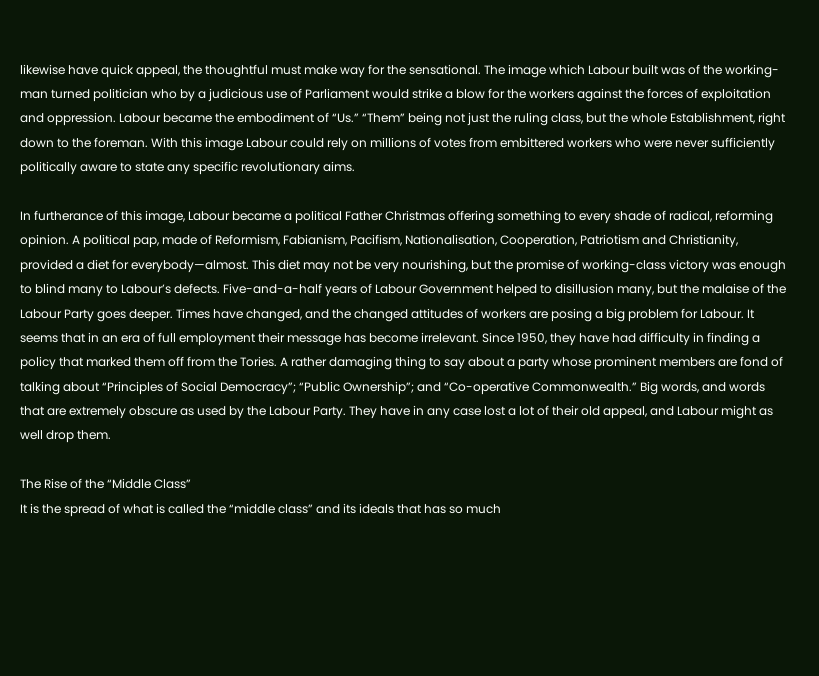likewise have quick appeal, the thoughtful must make way for the sensational. The image which Labour built was of the working-man turned politician who by a judicious use of Parliament would strike a blow for the workers against the forces of exploitation and oppression. Labour became the embodiment of “Us.” “Them” being not just the ruling class, but the whole Establishment, right down to the foreman. With this image Labour could rely on millions of votes from embittered workers who were never sufficiently politically aware to state any specific revolutionary aims.

In furtherance of this image, Labour became a political Father Christmas offering something to every shade of radical, reforming opinion. A political pap, made of Reformism, Fabianism, Pacifism, Nationalisation, Cooperation, Patriotism and Christianity, provided a diet for everybody—almost. This diet may not be very nourishing, but the promise of working-class victory was enough to blind many to Labour’s defects. Five-and-a-half years of Labour Government helped to disillusion many, but the malaise of the Labour Party goes deeper. Times have changed, and the changed attitudes of workers are posing a big problem for Labour. It seems that in an era of full employment their message has become irrelevant. Since 1950, they have had difficulty in finding a policy that marked them off from the Tories. A rather damaging thing to say about a party whose prominent members are fond of talking about “Principles of Social Democracy”; “Public Ownership”; and “Co-operative Commonwealth.” Big words, and words that are extremely obscure as used by the Labour Party. They have in any case lost a lot of their old appeal, and Labour might as well drop them.

The Rise of the “Middle Class”
It is the spread of what is called the “middle class” and its ideals that has so much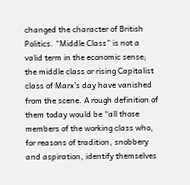changed the character of British Politics. “Middle Class” is not a valid term in the economic sense; the middle class or rising Capitalist class of Marx’s day have vanished from the scene. A rough definition of them today would be “all those members of the working class who, for reasons of tradition, snobbery and aspiration, identify themselves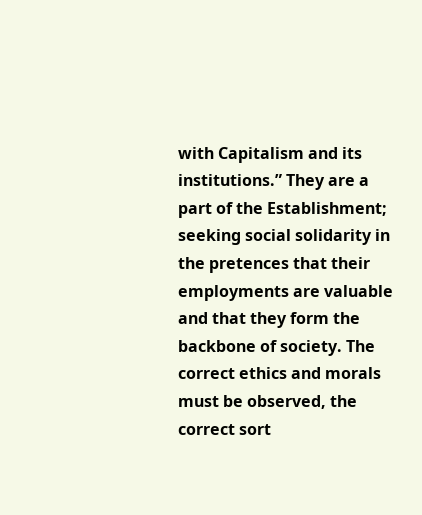with Capitalism and its institutions.” They are a part of the Establishment; seeking social solidarity in the pretences that their employments are valuable and that they form the backbone of society. The correct ethics and morals must be observed, the correct sort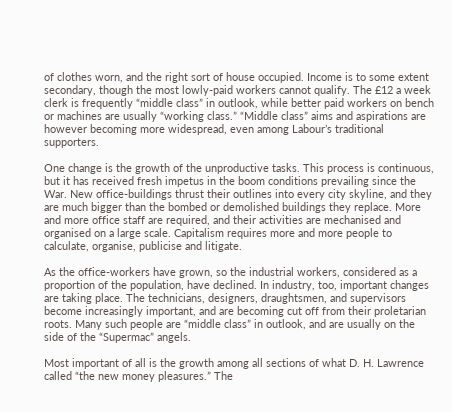of clothes worn, and the right sort of house occupied. Income is to some extent secondary, though the most lowly-paid workers cannot qualify. The £12 a week clerk is frequently “middle class” in outlook, while better paid workers on bench or machines are usually “working class.” “Middle class” aims and aspirations are however becoming more widespread, even among Labour’s traditional supporters.

One change is the growth of the unproductive tasks. This process is continuous, but it has received fresh impetus in the boom conditions prevailing since the War. New office-buildings thrust their outlines into every city skyline, and they are much bigger than the bombed or demolished buildings they replace. More and more office staff are required, and their activities are mechanised and organised on a large scale. Capitalism requires more and more people to calculate, organise, publicise and litigate.

As the office-workers have grown, so the industrial workers, considered as a proportion of the population, have declined. In industry, too, important changes are taking place. The technicians, designers, draughtsmen, and supervisors become increasingly important, and are becoming cut off from their proletarian roots. Many such people are “middle class” in outlook, and are usually on the side of the “Supermac” angels.

Most important of all is the growth among all sections of what D. H. Lawrence called “the new money pleasures.” The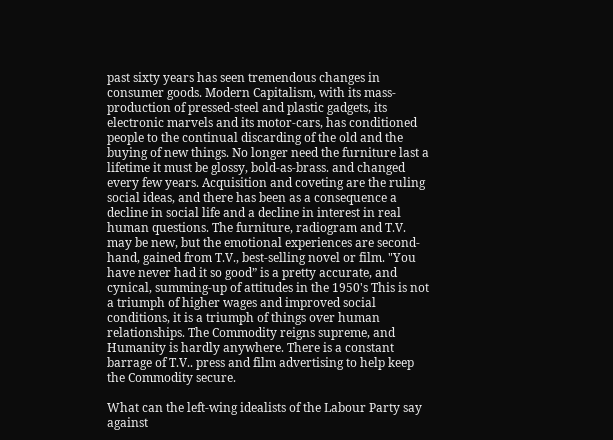past sixty years has seen tremendous changes in consumer goods. Modern Capitalism, with its mass-production of pressed-steel and plastic gadgets, its electronic marvels and its motor-cars, has conditioned people to the continual discarding of the old and the buying of new things. No longer need the furniture last a lifetime it must be glossy, bold-as-brass. and changed every few years. Acquisition and coveting are the ruling social ideas, and there has been as a consequence a decline in social life and a decline in interest in real human questions. The furniture, radiogram and T.V. may be new, but the emotional experiences are second-hand, gained from T.V., best-selling novel or film. "You have never had it so good” is a pretty accurate, and cynical, summing-up of attitudes in the 1950's This is not a triumph of higher wages and improved social conditions, it is a triumph of things over human relationships. The Commodity reigns supreme, and Humanity is hardly anywhere. There is a constant barrage of T.V.. press and film advertising to help keep the Commodity secure.

What can the left-wing idealists of the Labour Party say against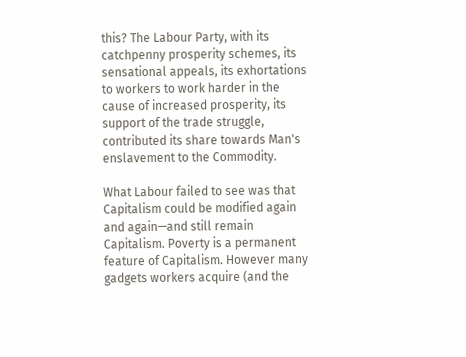this? The Labour Party, with its catchpenny prosperity schemes, its sensational appeals, its exhortations to workers to work harder in the cause of increased prosperity, its support of the trade struggle, contributed its share towards Man's enslavement to the Commodity.

What Labour failed to see was that Capitalism could be modified again and again—and still remain Capitalism. Poverty is a permanent feature of Capitalism. However many gadgets workers acquire (and the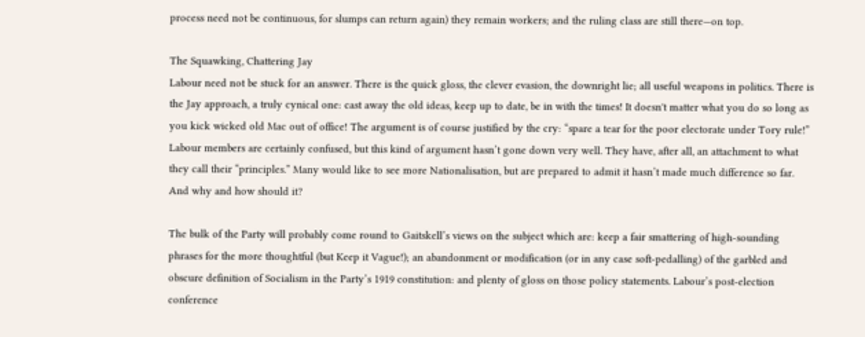process need not be continuous, for slumps can return again) they remain workers; and the ruling class are still there—on top.

The Squawking, Chattering Jay
Labour need not be stuck for an answer. There is the quick gloss, the clever evasion, the downright lie; all useful weapons in politics. There is the Jay approach, a truly cynical one: cast away the old ideas, keep up to date, be in with the times! It doesn't matter what you do so long as you kick wicked old Mac out of office! The argument is of course justified by the cry: “spare a tear for the poor electorate under Tory rule!” Labour members are certainly confused, but this kind of argument hasn’t gone down very well. They have, after all, an attachment to what they call their “principles.” Many would like to see more Nationalisation, but are prepared to admit it hasn’t made much difference so far. And why and how should it?

The bulk of the Party will probably come round to Gaitskell’s views on the subject which are: keep a fair smattering of high-sounding phrases for the more thoughtful (but Keep it Vague!); an abandonment or modification (or in any case soft-pedalling) of the garbled and obscure definition of Socialism in the Party’s 1919 constitution: and plenty of gloss on those policy statements. Labour’s post-election conference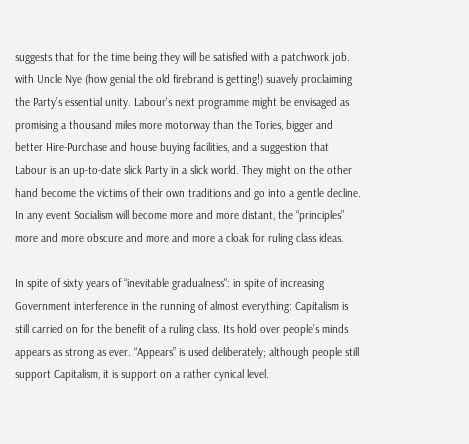suggests that for the time being they will be satisfied with a patchwork job. with Uncle Nye (how genial the old firebrand is getting!) suavely proclaiming the Party’s essential unity. Labour's next programme might be envisaged as promising a thousand miles more motorway than the Tories, bigger and better Hire-Purchase and house buying facilities, and a suggestion that Labour is an up-to-date slick Party in a slick world. They might on the other hand become the victims of their own traditions and go into a gentle decline. In any event Socialism will become more and more distant, the “principles” more and more obscure and more and more a cloak for ruling class ideas.

In spite of sixty years of “inevitable gradualness": in spite of increasing Government interference in the running of almost everything: Capitalism is still carried on for the benefit of a ruling class. Its hold over people’s minds appears as strong as ever. “Appears” is used deliberately; although people still support Capitalism, it is support on a rather cynical level.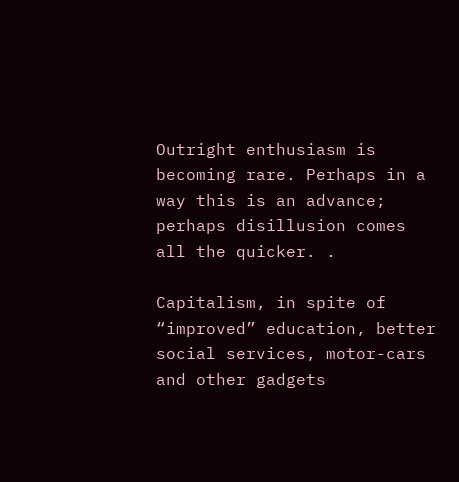Outright enthusiasm is becoming rare. Perhaps in a way this is an advance; perhaps disillusion comes all the quicker. .

Capitalism, in spite of “improved” education, better social services, motor-cars and other gadgets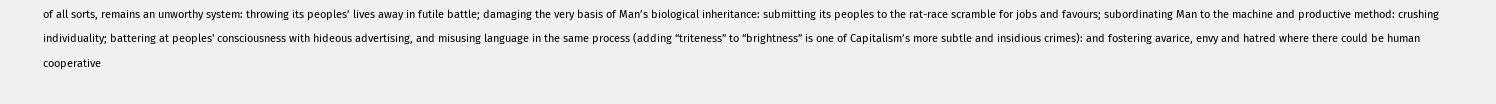of all sorts, remains an unworthy system: throwing its peoples’ lives away in futile battle; damaging the very basis of Man’s biological inheritance: submitting its peoples to the rat-race scramble for jobs and favours; subordinating Man to the machine and productive method: crushing individuality; battering at peoples' consciousness with hideous advertising, and misusing language in the same process (adding “triteness” to “brightness” is one of Capitalism’s more subtle and insidious crimes): and fostering avarice, envy and hatred where there could be human cooperative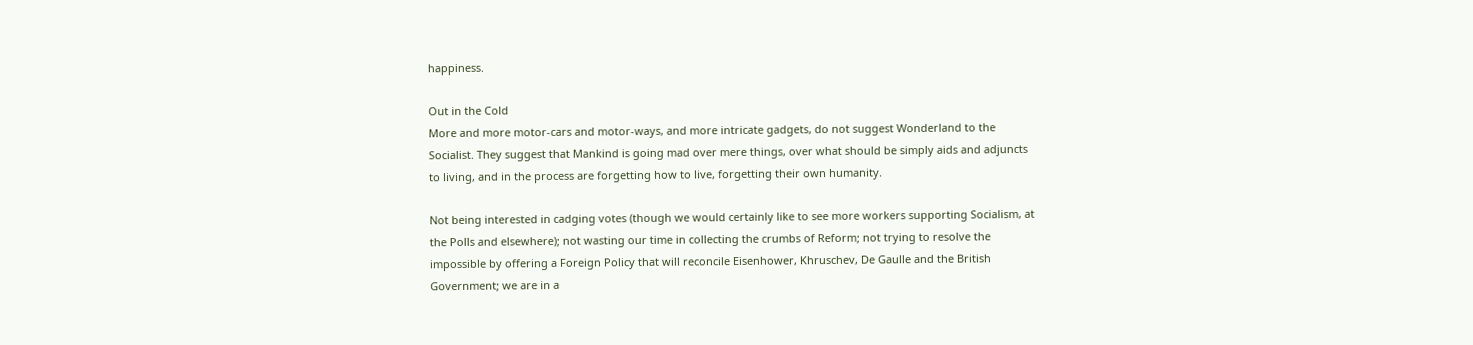happiness.

Out in the Cold
More and more motor-cars and motor-ways, and more intricate gadgets, do not suggest Wonderland to the Socialist. They suggest that Mankind is going mad over mere things, over what should be simply aids and adjuncts to living, and in the process are forgetting how to live, forgetting their own humanity.

Not being interested in cadging votes (though we would certainly like to see more workers supporting Socialism, at the Polls and elsewhere); not wasting our time in collecting the crumbs of Reform; not trying to resolve the impossible by offering a Foreign Policy that will reconcile Eisenhower, Khruschev, De Gaulle and the British Government; we are in a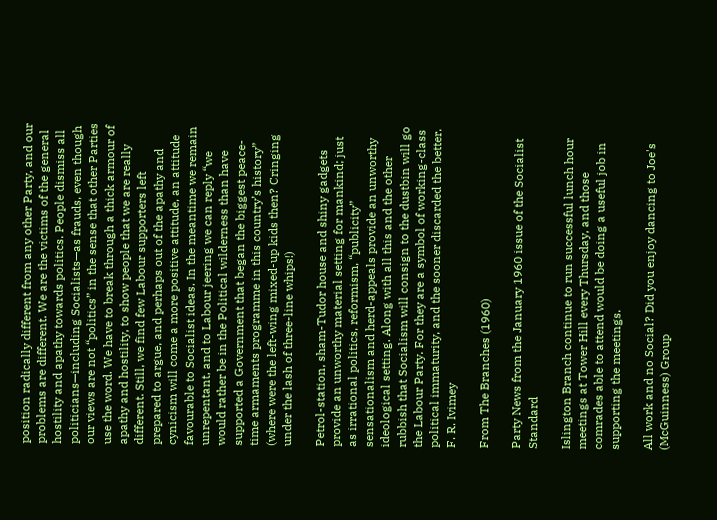position radically different from any other Party, and our problems are different. We are the victims of the general hostility and apathy towards politics. People dismiss all politicians—including Socialists—as frauds, even though our views are not “politics” in the sense that other Parties use the word. We have to break through a thick armour of apathy and hostility, to show people that we are really different. Still, we find few Labour supporters left prepared to argue, and perhaps out of the apathy and cynicism will come a more positive attitude, an attitude favourable to Socialist ideas. In the meantime we remain unrepentant, and to Labour jeering we can reply “we would rather be in the Political wilderness than have supported a Government that began the biggest peace-time armaments programme in this country’s history” (where were the left-wing mixed-up kids then? Cringing under the lash of three-line whips!)

Petrol-station, sham-Tudor house and shiny gadgets provide an unworthy material setting for mankind; just as irrational politics, reformism, “publicity” sensationalism and herd-appeals provide an unworthy ideological setting. Along with all this and the other rubbish that Socialism will consign to the dustbin will go the Labour Party. For they are a symbol of working-class political immaturity, and the sooner discarded the better.
F. R. Ivimey

From The Branches (1960)

Party News from the January 1960 issue of the Socialist Standard

Islington Branch continue to run successful lunch hour meetings at Tower Hill every Thursday, and those comrades able to attend would be doing a useful job in supporting the meetings.

All work and no Social? Did you enjoy dancing to Joe's (McGuinness) Group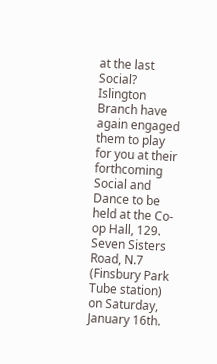at the last Social? Islington Branch have again engaged them to play for you at their forthcoming Social and Dance to be held at the Co-op Hall, 129. Seven Sisters Road, N.7 (Finsbury Park Tube station) on Saturday, January 16th.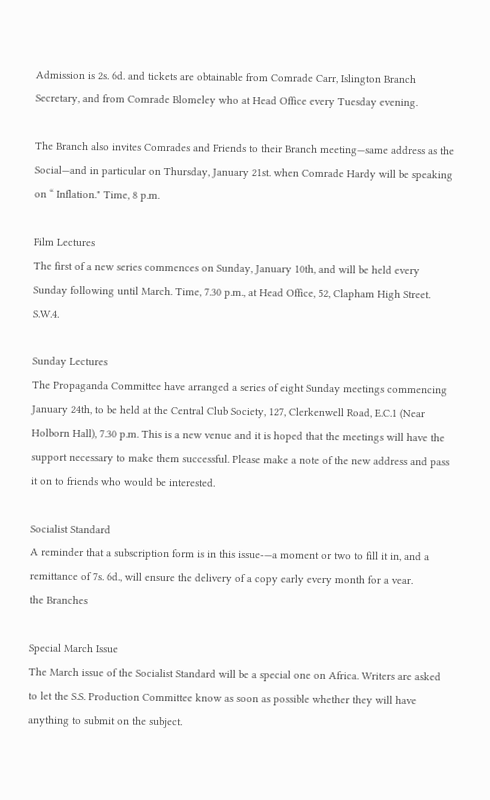Admission is 2s. 6d. and tickets are obtainable from Comrade Carr, Islington Branch Secretary, and from Comrade Blomeley who at Head Office every Tuesday evening.

The Branch also invites Comrades and Friends to their Branch meeting—same address as the Social—and in particular on Thursday, January 21st. when Comrade Hardy will be speaking on “ Inflation." Time, 8 p.m.

Film Lectures
The first of a new series commences on Sunday, January 10th, and will be held every Sunday following until March. Time, 7.30 p.m., at Head Office, 52, Clapham High Street. S.W.4.

Sunday Lectures
The Propaganda Committee have arranged a series of eight Sunday meetings commencing January 24th, to be held at the Central Club Society, 127, Clerkenwell Road, E.C.1 (Near Holborn Hall), 7.30 p.m. This is a new venue and it is hoped that the meetings will have the support necessary to make them successful. Please make a note of the new address and pass it on to friends who would be interested.

Socialist Standard
A reminder that a subscription form is in this issue-—a moment or two to fill it in, and a remittance of 7s. 6d., will ensure the delivery of a copy early every month for a vear.
the Branches

Special March Issue
The March issue of the Socialist Standard will be a special one on Africa. Writers are asked to let the S.S. Production Committee know as soon as possible whether they will have anything to submit on the subject.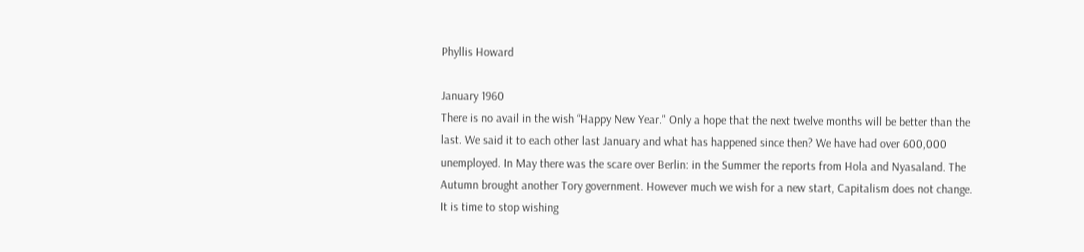Phyllis Howard

January 1960
There is no avail in the wish “Happy New Year." Only a hope that the next twelve months will be better than the last. We said it to each other last January and what has happened since then? We have had over 600,000 unemployed. In May there was the scare over Berlin: in the Summer the reports from Hola and Nyasaland. The Autumn brought another Tory government. However much we wish for a new start, Capitalism does not change. It is time to stop wishing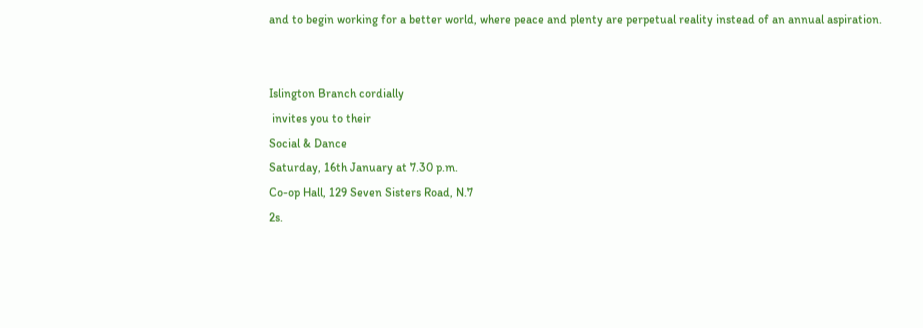and to begin working for a better world, where peace and plenty are perpetual reality instead of an annual aspiration.


Islington Branch cordially
 invites you to their
Social & Dance
Saturday, 16th January at 7.30 p.m.
Co-op Hall, 129 Seven Sisters Road, N.7
2s.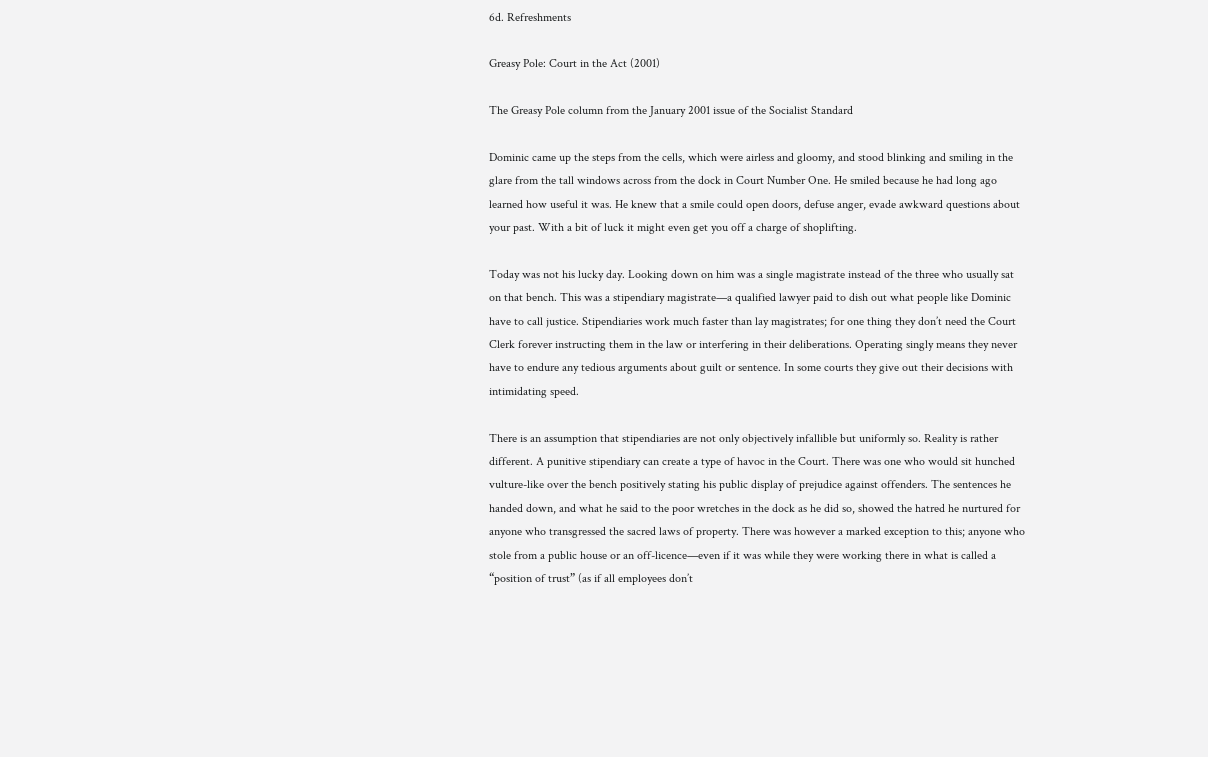6d. Refreshments

Greasy Pole: Court in the Act (2001)

The Greasy Pole column from the January 2001 issue of the Socialist Standard

Dominic came up the steps from the cells, which were airless and gloomy, and stood blinking and smiling in the glare from the tall windows across from the dock in Court Number One. He smiled because he had long ago learned how useful it was. He knew that a smile could open doors, defuse anger, evade awkward questions about your past. With a bit of luck it might even get you off a charge of shoplifting.

Today was not his lucky day. Looking down on him was a single magistrate instead of the three who usually sat on that bench. This was a stipendiary magistrate—a qualified lawyer paid to dish out what people like Dominic have to call justice. Stipendiaries work much faster than lay magistrates; for one thing they don’t need the Court Clerk forever instructing them in the law or interfering in their deliberations. Operating singly means they never have to endure any tedious arguments about guilt or sentence. In some courts they give out their decisions with intimidating speed.

There is an assumption that stipendiaries are not only objectively infallible but uniformly so. Reality is rather different. A punitive stipendiary can create a type of havoc in the Court. There was one who would sit hunched vulture-like over the bench positively stating his public display of prejudice against offenders. The sentences he handed down, and what he said to the poor wretches in the dock as he did so, showed the hatred he nurtured for anyone who transgressed the sacred laws of property. There was however a marked exception to this; anyone who stole from a public house or an off-licence—even if it was while they were working there in what is called a “position of trust” (as if all employees don’t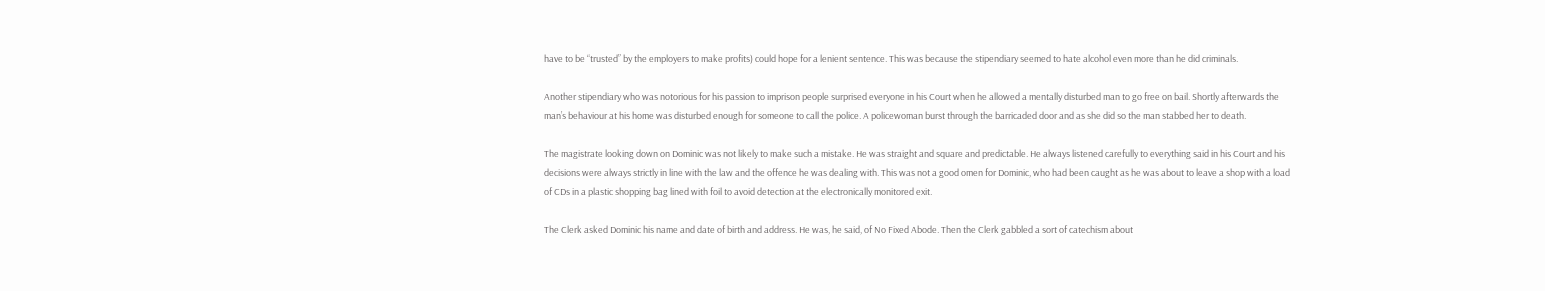have to be “trusted” by the employers to make profits) could hope for a lenient sentence. This was because the stipendiary seemed to hate alcohol even more than he did criminals.

Another stipendiary who was notorious for his passion to imprison people surprised everyone in his Court when he allowed a mentally disturbed man to go free on bail. Shortly afterwards the man’s behaviour at his home was disturbed enough for someone to call the police. A policewoman burst through the barricaded door and as she did so the man stabbed her to death.

The magistrate looking down on Dominic was not likely to make such a mistake. He was straight and square and predictable. He always listened carefully to everything said in his Court and his decisions were always strictly in line with the law and the offence he was dealing with. This was not a good omen for Dominic, who had been caught as he was about to leave a shop with a load of CDs in a plastic shopping bag lined with foil to avoid detection at the electronically monitored exit.

The Clerk asked Dominic his name and date of birth and address. He was, he said, of No Fixed Abode. Then the Clerk gabbled a sort of catechism about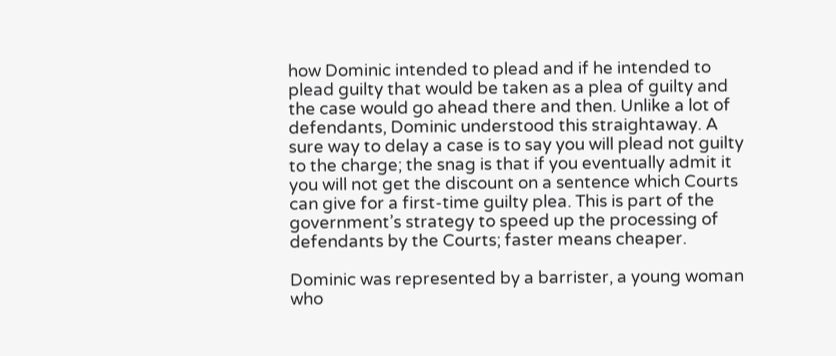how Dominic intended to plead and if he intended to plead guilty that would be taken as a plea of guilty and the case would go ahead there and then. Unlike a lot of defendants, Dominic understood this straightaway. A sure way to delay a case is to say you will plead not guilty to the charge; the snag is that if you eventually admit it you will not get the discount on a sentence which Courts can give for a first-time guilty plea. This is part of the government’s strategy to speed up the processing of defendants by the Courts; faster means cheaper.

Dominic was represented by a barrister, a young woman who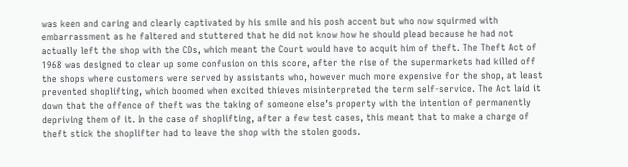was keen and caring and clearly captivated by his smile and his posh accent but who now squirmed with embarrassment as he faltered and stuttered that he did not know how he should plead because he had not actually left the shop with the CDs, which meant the Court would have to acquit him of theft. The Theft Act of 1968 was designed to clear up some confusion on this score, after the rise of the supermarkets had killed off the shops where customers were served by assistants who, however much more expensive for the shop, at least prevented shoplifting, which boomed when excited thieves misinterpreted the term self-service. The Act laid it down that the offence of theft was the taking of someone else’s property with the intention of permanently depriving them of it. In the case of shoplifting, after a few test cases, this meant that to make a charge of theft stick the shoplifter had to leave the shop with the stolen goods.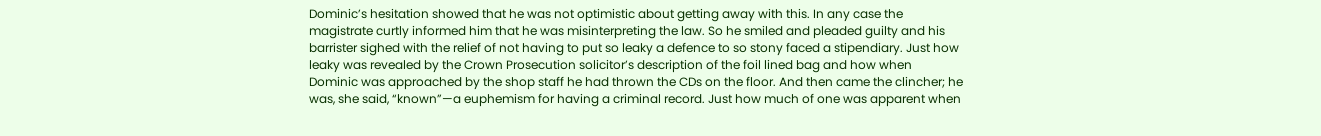Dominic’s hesitation showed that he was not optimistic about getting away with this. In any case the magistrate curtly informed him that he was misinterpreting the law. So he smiled and pleaded guilty and his barrister sighed with the relief of not having to put so leaky a defence to so stony faced a stipendiary. Just how leaky was revealed by the Crown Prosecution solicitor’s description of the foil lined bag and how when Dominic was approached by the shop staff he had thrown the CDs on the floor. And then came the clincher; he was, she said, “known”—a euphemism for having a criminal record. Just how much of one was apparent when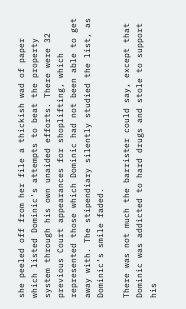she peeled off from her file a thickish wad of paper which listed Dominic’s attempts to beat the property system through his own unaided efforts. There were 32 previous Court appearances for shoplifting, which represented those which Dominic had not been able to get away with. The stipendiary silently studied the list, as Dominic’s smile faded.

There was not much the barrister could say, except that Dominic was addicted to hard drugs and stole to support his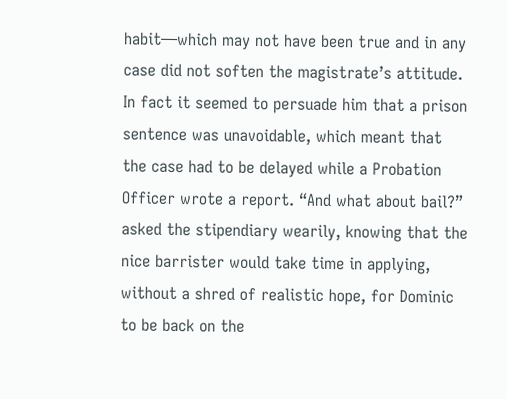habit—which may not have been true and in any case did not soften the magistrate’s attitude. In fact it seemed to persuade him that a prison sentence was unavoidable, which meant that the case had to be delayed while a Probation Officer wrote a report. “And what about bail?” asked the stipendiary wearily, knowing that the nice barrister would take time in applying, without a shred of realistic hope, for Dominic to be back on the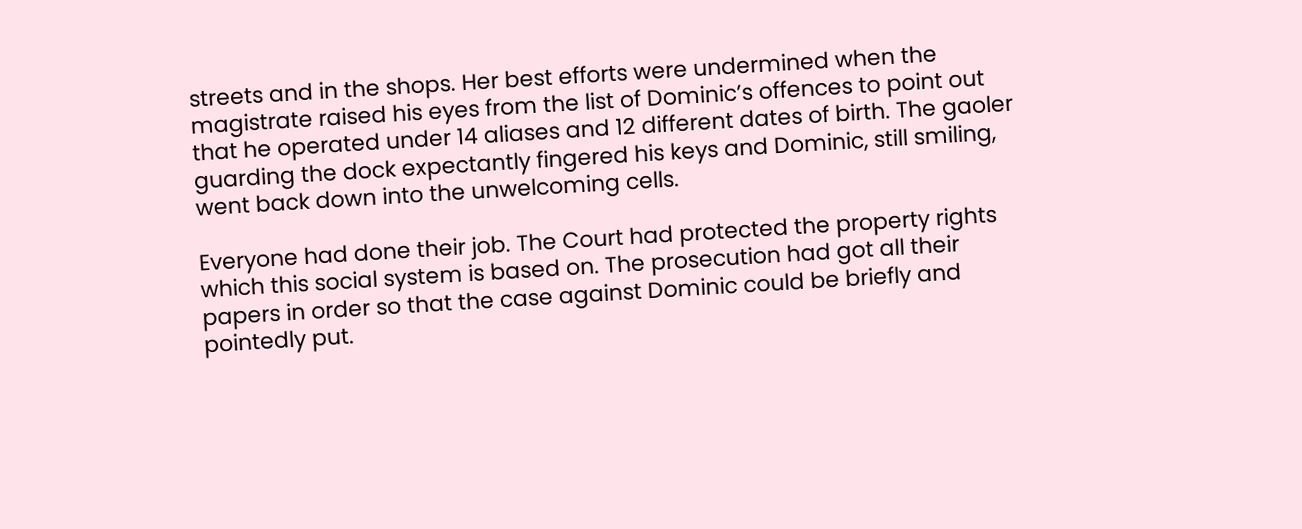streets and in the shops. Her best efforts were undermined when the magistrate raised his eyes from the list of Dominic’s offences to point out that he operated under 14 aliases and 12 different dates of birth. The gaoler guarding the dock expectantly fingered his keys and Dominic, still smiling, went back down into the unwelcoming cells.

Everyone had done their job. The Court had protected the property rights which this social system is based on. The prosecution had got all their papers in order so that the case against Dominic could be briefly and pointedly put.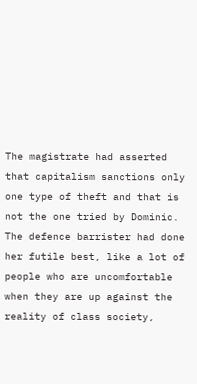The magistrate had asserted that capitalism sanctions only one type of theft and that is not the one tried by Dominic. The defence barrister had done her futile best, like a lot of people who are uncomfortable when they are up against the reality of class society,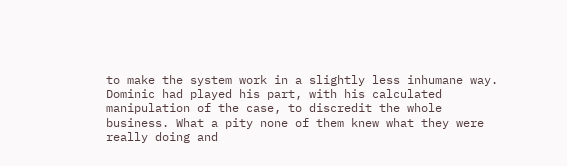to make the system work in a slightly less inhumane way. Dominic had played his part, with his calculated manipulation of the case, to discredit the whole business. What a pity none of them knew what they were really doing and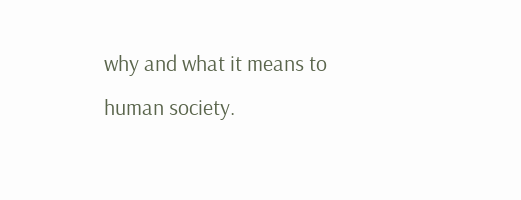why and what it means to human society.